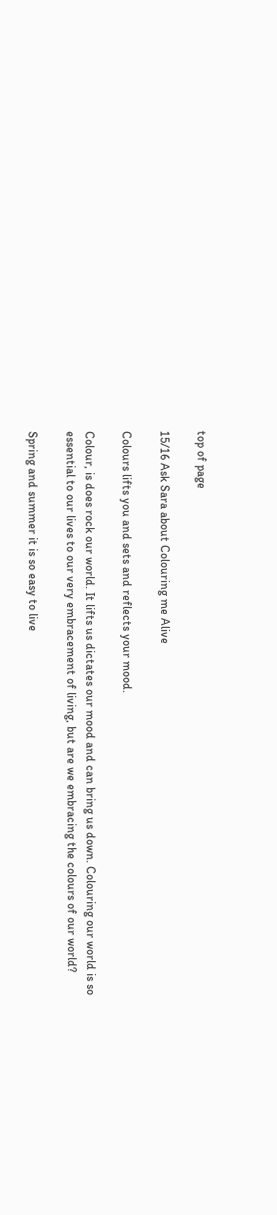top of page

15/16 Ask Sara about Colouring me Alive

Colours lifts you and sets and reflects your mood.

Colour, is does rock our world. It lifts us dictates our mood and can bring us down. Colouring our world is so essential to our lives to our very embracement of living, but are we embracing the colours of our world?

Spring and summer it is so easy to live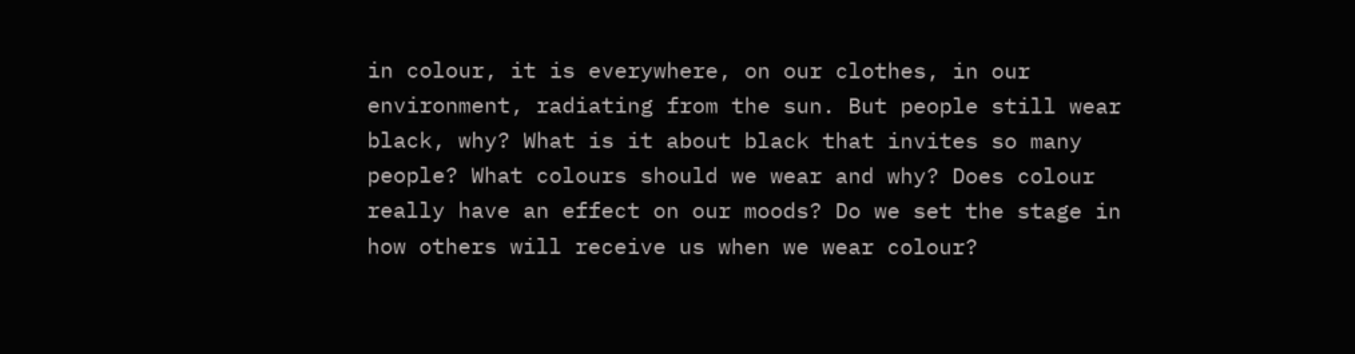in colour, it is everywhere, on our clothes, in our environment, radiating from the sun. But people still wear black, why? What is it about black that invites so many people? What colours should we wear and why? Does colour really have an effect on our moods? Do we set the stage in how others will receive us when we wear colour?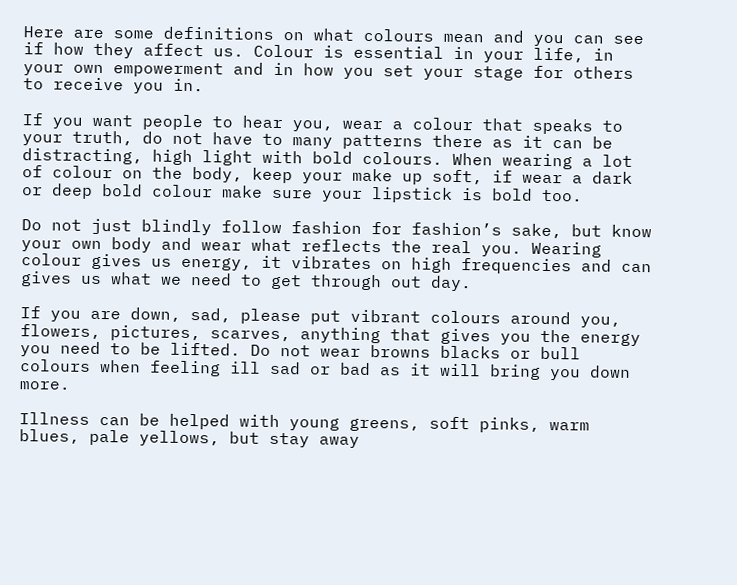Here are some definitions on what colours mean and you can see if how they affect us. Colour is essential in your life, in your own empowerment and in how you set your stage for others to receive you in.

If you want people to hear you, wear a colour that speaks to your truth, do not have to many patterns there as it can be distracting, high light with bold colours. When wearing a lot of colour on the body, keep your make up soft, if wear a dark or deep bold colour make sure your lipstick is bold too.

Do not just blindly follow fashion for fashion’s sake, but know your own body and wear what reflects the real you. Wearing colour gives us energy, it vibrates on high frequencies and can gives us what we need to get through out day.

If you are down, sad, please put vibrant colours around you, flowers, pictures, scarves, anything that gives you the energy you need to be lifted. Do not wear browns blacks or bull colours when feeling ill sad or bad as it will bring you down more.

Illness can be helped with young greens, soft pinks, warm blues, pale yellows, but stay away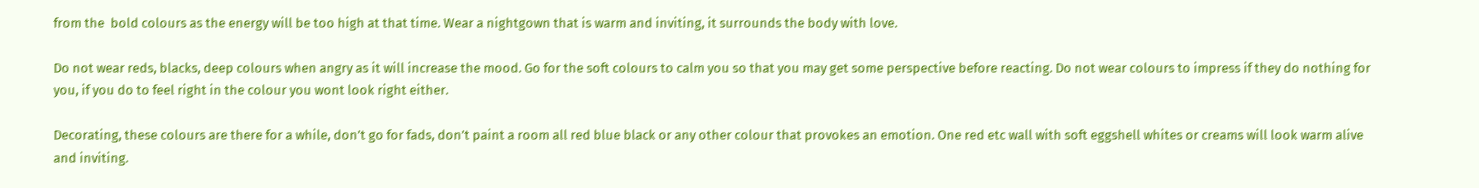from the  bold colours as the energy will be too high at that time. Wear a nightgown that is warm and inviting, it surrounds the body with love.

Do not wear reds, blacks, deep colours when angry as it will increase the mood. Go for the soft colours to calm you so that you may get some perspective before reacting. Do not wear colours to impress if they do nothing for you, if you do to feel right in the colour you wont look right either.

Decorating, these colours are there for a while, don’t go for fads, don’t paint a room all red blue black or any other colour that provokes an emotion. One red etc wall with soft eggshell whites or creams will look warm alive and inviting.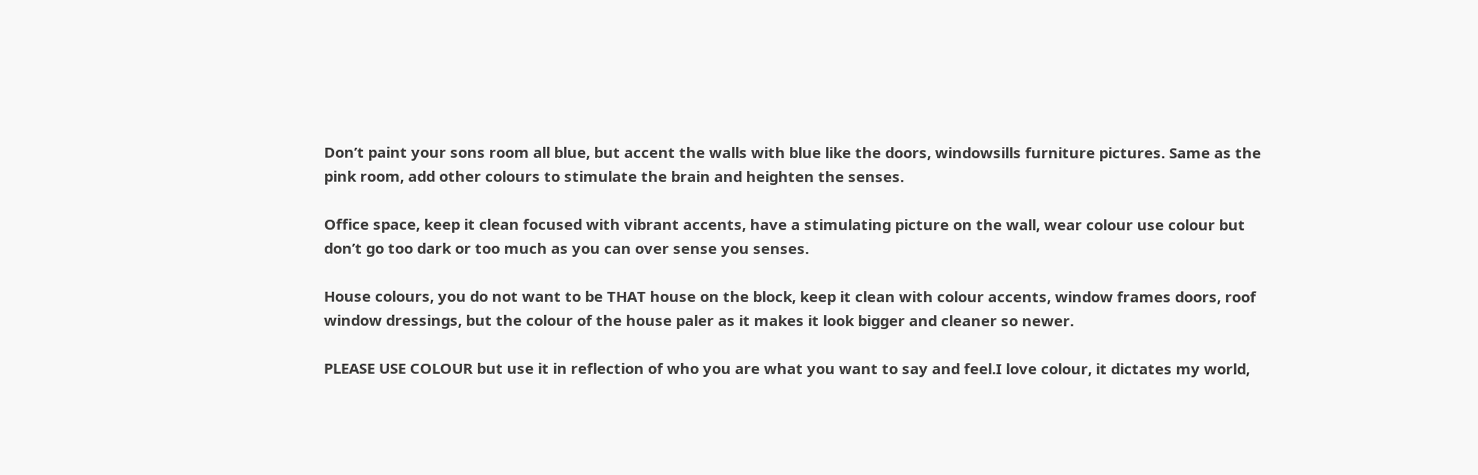Don’t paint your sons room all blue, but accent the walls with blue like the doors, windowsills furniture pictures. Same as the pink room, add other colours to stimulate the brain and heighten the senses.

Office space, keep it clean focused with vibrant accents, have a stimulating picture on the wall, wear colour use colour but don’t go too dark or too much as you can over sense you senses.

House colours, you do not want to be THAT house on the block, keep it clean with colour accents, window frames doors, roof window dressings, but the colour of the house paler as it makes it look bigger and cleaner so newer.

PLEASE USE COLOUR but use it in reflection of who you are what you want to say and feel.I love colour, it dictates my world,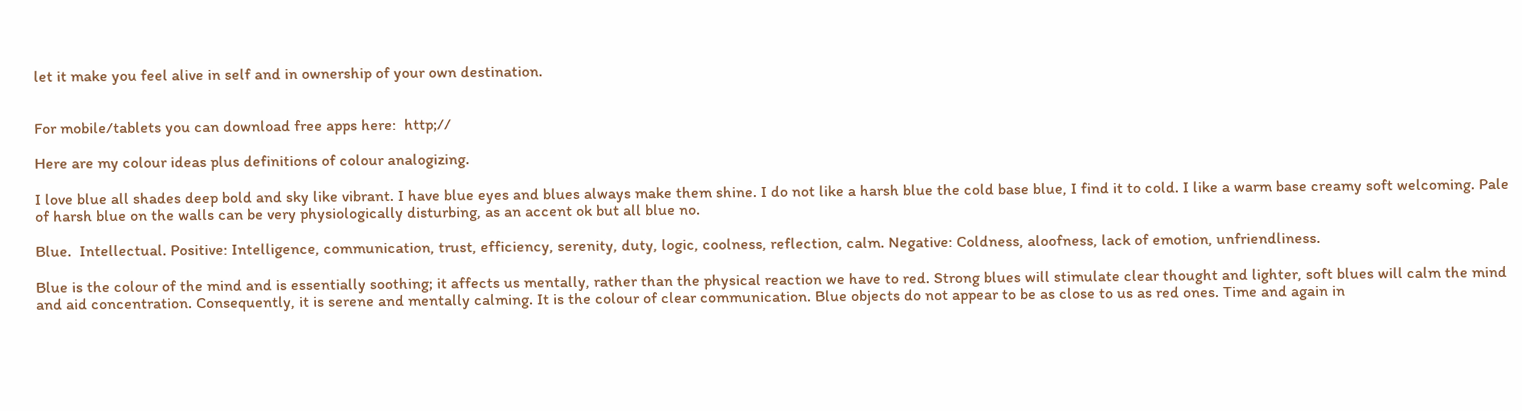let it make you feel alive in self and in ownership of your own destination.


For mobile/tablets you can download free apps here:  http;//

Here are my colour ideas plus definitions of colour analogizing.

I love blue all shades deep bold and sky like vibrant. I have blue eyes and blues always make them shine. I do not like a harsh blue the cold base blue, I find it to cold. I like a warm base creamy soft welcoming. Pale of harsh blue on the walls can be very physiologically disturbing, as an accent ok but all blue no.

Blue.  Intellectual. Positive: Intelligence, communication, trust, efficiency, serenity, duty, logic, coolness, reflection, calm. Negative: Coldness, aloofness, lack of emotion, unfriendliness.

Blue is the colour of the mind and is essentially soothing; it affects us mentally, rather than the physical reaction we have to red. Strong blues will stimulate clear thought and lighter, soft blues will calm the mind and aid concentration. Consequently, it is serene and mentally calming. It is the colour of clear communication. Blue objects do not appear to be as close to us as red ones. Time and again in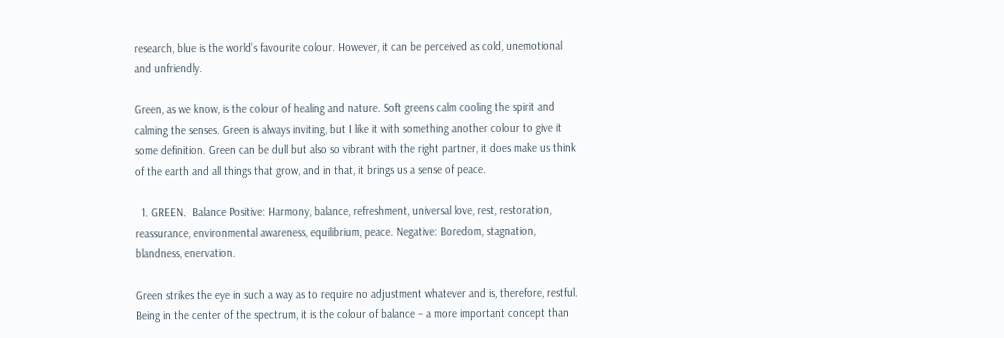research, blue is the world’s favourite colour. However, it can be perceived as cold, unemotional and unfriendly.

Green, as we know, is the colour of healing and nature. Soft greens calm cooling the spirit and calming the senses. Green is always inviting, but I like it with something another colour to give it some definition. Green can be dull but also so vibrant with the right partner, it does make us think of the earth and all things that grow, and in that, it brings us a sense of peace.

  1. GREEN.  Balance Positive: Harmony, balance, refreshment, universal love, rest, restoration, reassurance, environmental awareness, equilibrium, peace. Negative: Boredom, stagnation, blandness, enervation.

Green strikes the eye in such a way as to require no adjustment whatever and is, therefore, restful. Being in the center of the spectrum, it is the colour of balance – a more important concept than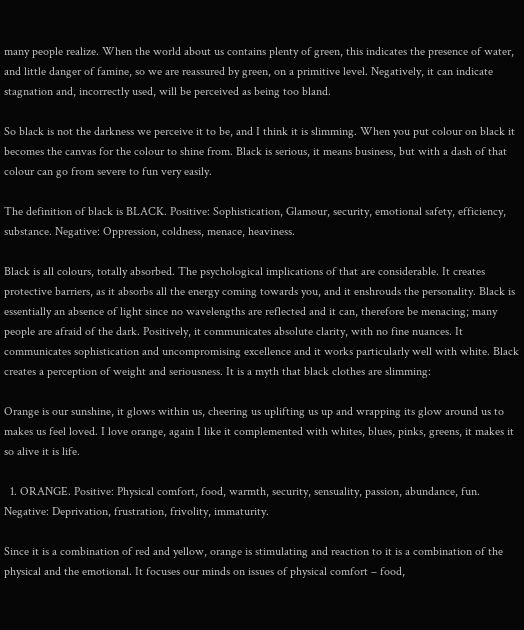many people realize. When the world about us contains plenty of green, this indicates the presence of water, and little danger of famine, so we are reassured by green, on a primitive level. Negatively, it can indicate stagnation and, incorrectly used, will be perceived as being too bland.

So black is not the darkness we perceive it to be, and I think it is slimming. When you put colour on black it becomes the canvas for the colour to shine from. Black is serious, it means business, but with a dash of that colour can go from severe to fun very easily.

The definition of black is BLACK. Positive: Sophistication, Glamour, security, emotional safety, efficiency, substance. Negative: Oppression, coldness, menace, heaviness.

Black is all colours, totally absorbed. The psychological implications of that are considerable. It creates protective barriers, as it absorbs all the energy coming towards you, and it enshrouds the personality. Black is essentially an absence of light since no wavelengths are reflected and it can, therefore be menacing; many people are afraid of the dark. Positively, it communicates absolute clarity, with no fine nuances. It communicates sophistication and uncompromising excellence and it works particularly well with white. Black creates a perception of weight and seriousness. It is a myth that black clothes are slimming:

Orange is our sunshine, it glows within us, cheering us uplifting us up and wrapping its glow around us to makes us feel loved. I love orange, again I like it complemented with whites, blues, pinks, greens, it makes it so alive it is life.

  1. ORANGE. Positive: Physical comfort, food, warmth, security, sensuality, passion, abundance, fun. Negative: Deprivation, frustration, frivolity, immaturity.

Since it is a combination of red and yellow, orange is stimulating and reaction to it is a combination of the physical and the emotional. It focuses our minds on issues of physical comfort – food,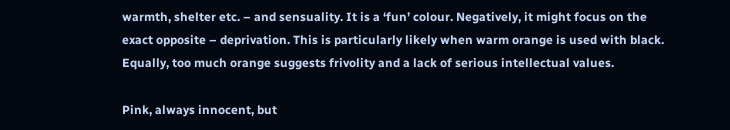warmth, shelter etc. – and sensuality. It is a ‘fun’ colour. Negatively, it might focus on the exact opposite – deprivation. This is particularly likely when warm orange is used with black. Equally, too much orange suggests frivolity and a lack of serious intellectual values.

Pink, always innocent, but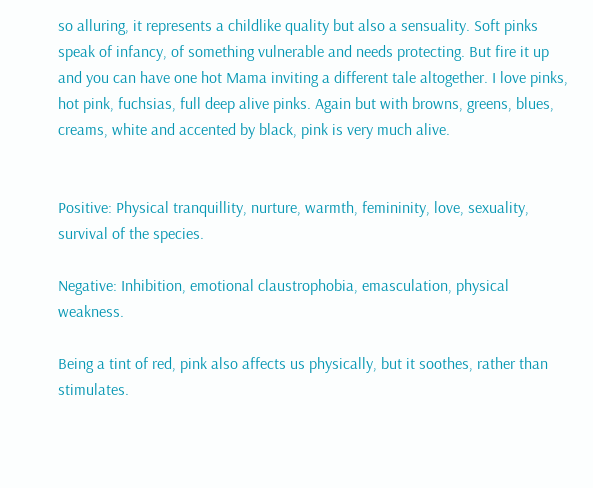so alluring, it represents a childlike quality but also a sensuality. Soft pinks speak of infancy, of something vulnerable and needs protecting. But fire it up and you can have one hot Mama inviting a different tale altogether. I love pinks, hot pink, fuchsias, full deep alive pinks. Again but with browns, greens, blues, creams, white and accented by black, pink is very much alive.


Positive: Physical tranquillity, nurture, warmth, femininity, love, sexuality, survival of the species.

Negative: Inhibition, emotional claustrophobia, emasculation, physical weakness.

Being a tint of red, pink also affects us physically, but it soothes, rather than stimulates.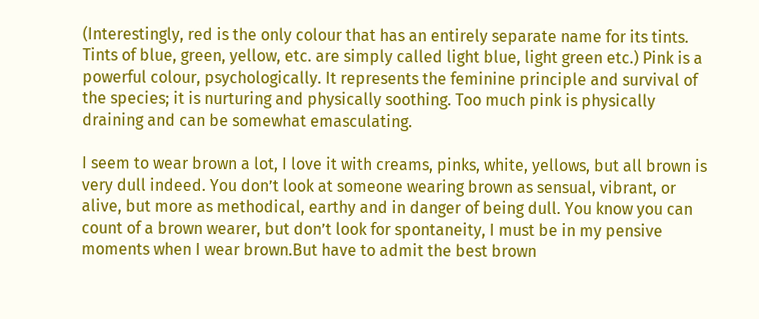(Interestingly, red is the only colour that has an entirely separate name for its tints. Tints of blue, green, yellow, etc. are simply called light blue, light green etc.) Pink is a powerful colour, psychologically. It represents the feminine principle and survival of the species; it is nurturing and physically soothing. Too much pink is physically draining and can be somewhat emasculating.

I seem to wear brown a lot, I love it with creams, pinks, white, yellows, but all brown is very dull indeed. You don’t look at someone wearing brown as sensual, vibrant, or alive, but more as methodical, earthy and in danger of being dull. You know you can count of a brown wearer, but don’t look for spontaneity, I must be in my pensive moments when I wear brown.But have to admit the best brown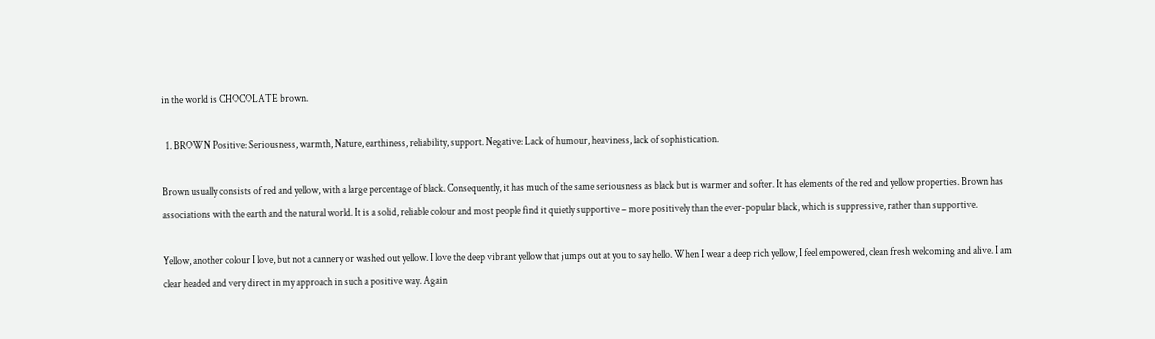in the world is CHOCOLATE brown.

  1. BROWN Positive: Seriousness, warmth, Nature, earthiness, reliability, support. Negative: Lack of humour, heaviness, lack of sophistication.

Brown usually consists of red and yellow, with a large percentage of black. Consequently, it has much of the same seriousness as black but is warmer and softer. It has elements of the red and yellow properties. Brown has associations with the earth and the natural world. It is a solid, reliable colour and most people find it quietly supportive – more positively than the ever-popular black, which is suppressive, rather than supportive.

Yellow, another colour I love, but not a cannery or washed out yellow. I love the deep vibrant yellow that jumps out at you to say hello. When I wear a deep rich yellow, I feel empowered, clean fresh welcoming and alive. I am clear headed and very direct in my approach in such a positive way. Again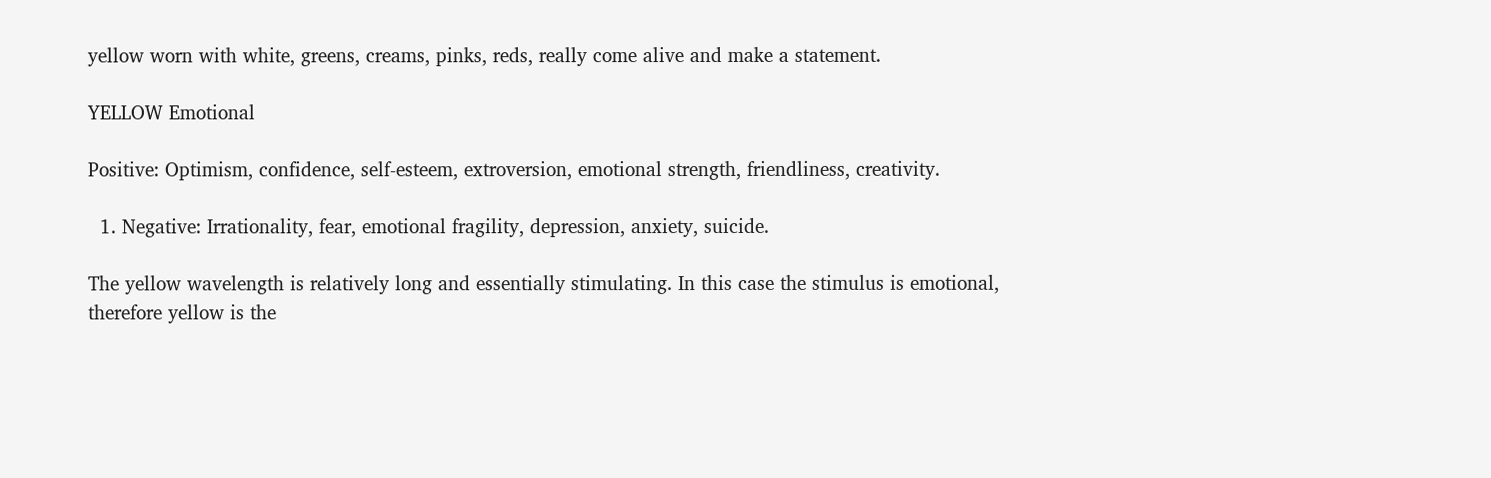yellow worn with white, greens, creams, pinks, reds, really come alive and make a statement.

YELLOW Emotional

Positive: Optimism, confidence, self-esteem, extroversion, emotional strength, friendliness, creativity.

  1. Negative: Irrationality, fear, emotional fragility, depression, anxiety, suicide.

The yellow wavelength is relatively long and essentially stimulating. In this case the stimulus is emotional, therefore yellow is the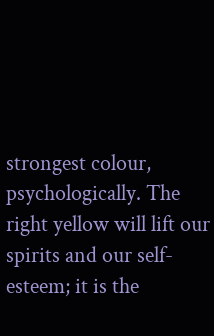strongest colour, psychologically. The right yellow will lift our spirits and our self-esteem; it is the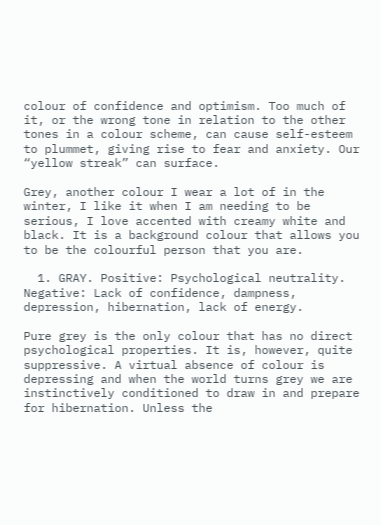colour of confidence and optimism. Too much of it, or the wrong tone in relation to the other tones in a colour scheme, can cause self-esteem to plummet, giving rise to fear and anxiety. Our “yellow streak” can surface.

Grey, another colour I wear a lot of in the winter, I like it when I am needing to be serious, I love accented with creamy white and black. It is a background colour that allows you to be the colourful person that you are.

  1. GRAY. Positive: Psychological neutrality. Negative: Lack of confidence, dampness, depression, hibernation, lack of energy.

Pure grey is the only colour that has no direct psychological properties. It is, however, quite suppressive. A virtual absence of colour is depressing and when the world turns grey we are instinctively conditioned to draw in and prepare for hibernation. Unless the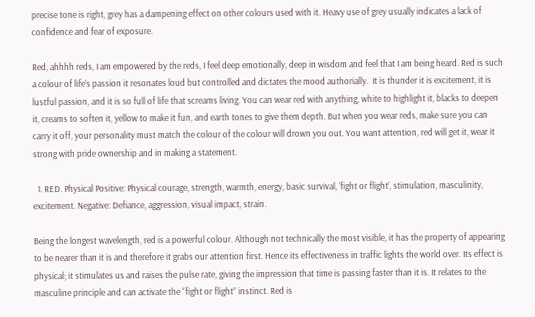precise tone is right, grey has a dampening effect on other colours used with it. Heavy use of grey usually indicates a lack of confidence and fear of exposure.

Red, ahhhh reds, I am empowered by the reds, I feel deep emotionally, deep in wisdom and feel that I am being heard. Red is such a colour of life’s passion it resonates loud but controlled and dictates the mood authorially.  It is thunder it is excitement, it is lustful passion, and it is so full of life that screams living. You can wear red with anything, white to highlight it, blacks to deepen it, creams to soften it, yellow to make it fun, and earth tones to give them depth. But when you wear reds, make sure you can carry it off, your personality must match the colour of the colour will drown you out. You want attention, red will get it, wear it strong with pride ownership and in making a statement.

  1. RED. Physical Positive: Physical courage, strength, warmth, energy, basic survival, ‘fight or flight’, stimulation, masculinity, excitement. Negative: Defiance, aggression, visual impact, strain.

Being the longest wavelength, red is a powerful colour. Although not technically the most visible, it has the property of appearing to be nearer than it is and therefore it grabs our attention first. Hence its effectiveness in traffic lights the world over. Its effect is physical; it stimulates us and raises the pulse rate, giving the impression that time is passing faster than it is. It relates to the masculine principle and can activate the “fight or flight” instinct. Red is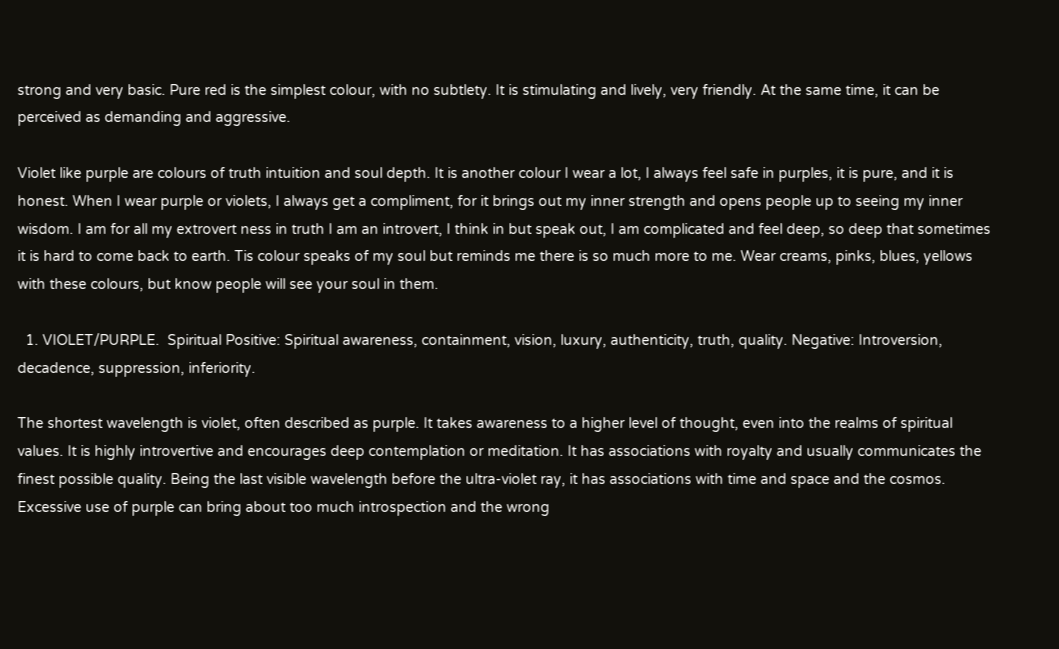strong and very basic. Pure red is the simplest colour, with no subtlety. It is stimulating and lively, very friendly. At the same time, it can be perceived as demanding and aggressive.

Violet like purple are colours of truth intuition and soul depth. It is another colour I wear a lot, I always feel safe in purples, it is pure, and it is honest. When I wear purple or violets, I always get a compliment, for it brings out my inner strength and opens people up to seeing my inner wisdom. I am for all my extrovert ness in truth I am an introvert, I think in but speak out, I am complicated and feel deep, so deep that sometimes it is hard to come back to earth. Tis colour speaks of my soul but reminds me there is so much more to me. Wear creams, pinks, blues, yellows with these colours, but know people will see your soul in them.

  1. VIOLET/PURPLE.  Spiritual Positive: Spiritual awareness, containment, vision, luxury, authenticity, truth, quality. Negative: Introversion, decadence, suppression, inferiority.

The shortest wavelength is violet, often described as purple. It takes awareness to a higher level of thought, even into the realms of spiritual values. It is highly introvertive and encourages deep contemplation or meditation. It has associations with royalty and usually communicates the finest possible quality. Being the last visible wavelength before the ultra-violet ray, it has associations with time and space and the cosmos. Excessive use of purple can bring about too much introspection and the wrong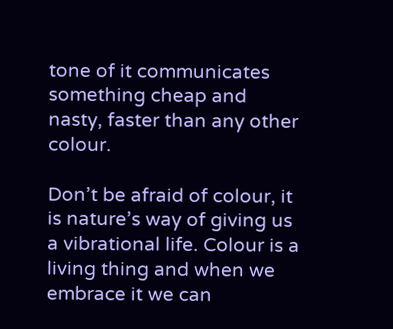tone of it communicates something cheap and nasty, faster than any other colour.

Don’t be afraid of colour, it is nature’s way of giving us a vibrational life. Colour is a living thing and when we embrace it we can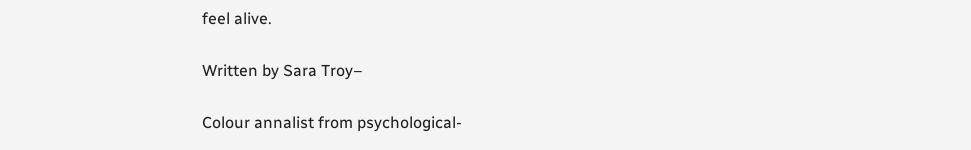feel alive.

Written by Sara Troy–

Colour annalist from psychological-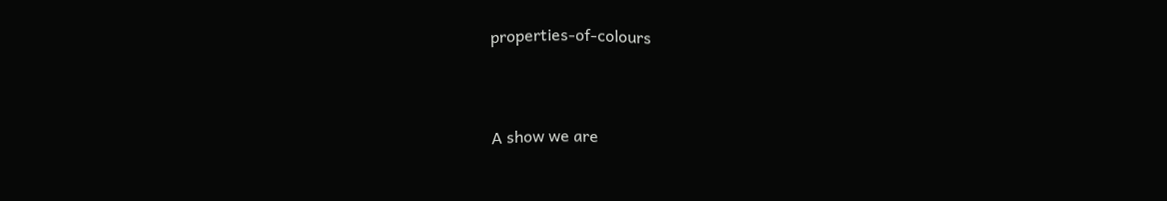properties-of-colours



A show we are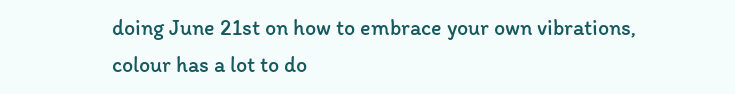doing June 21st on how to embrace your own vibrations, colour has a lot to do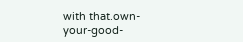with that.own-your-good-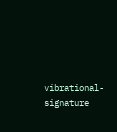vibrational-signature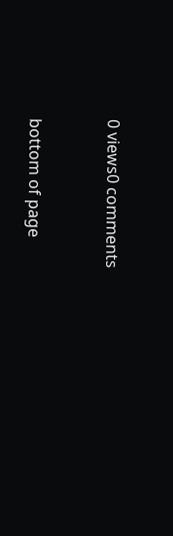0 views0 comments


bottom of page